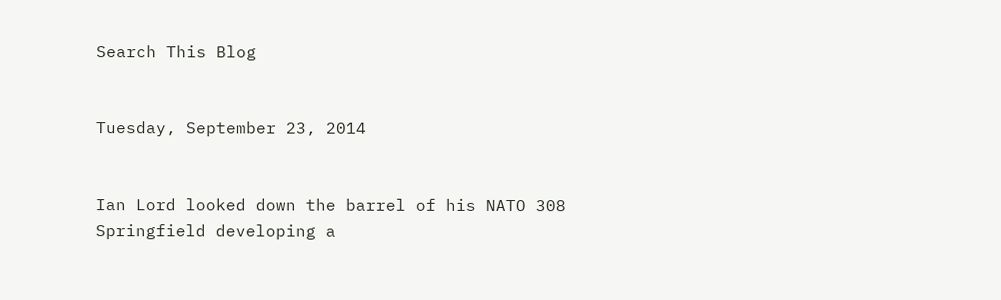Search This Blog


Tuesday, September 23, 2014


Ian Lord looked down the barrel of his NATO 308 Springfield developing a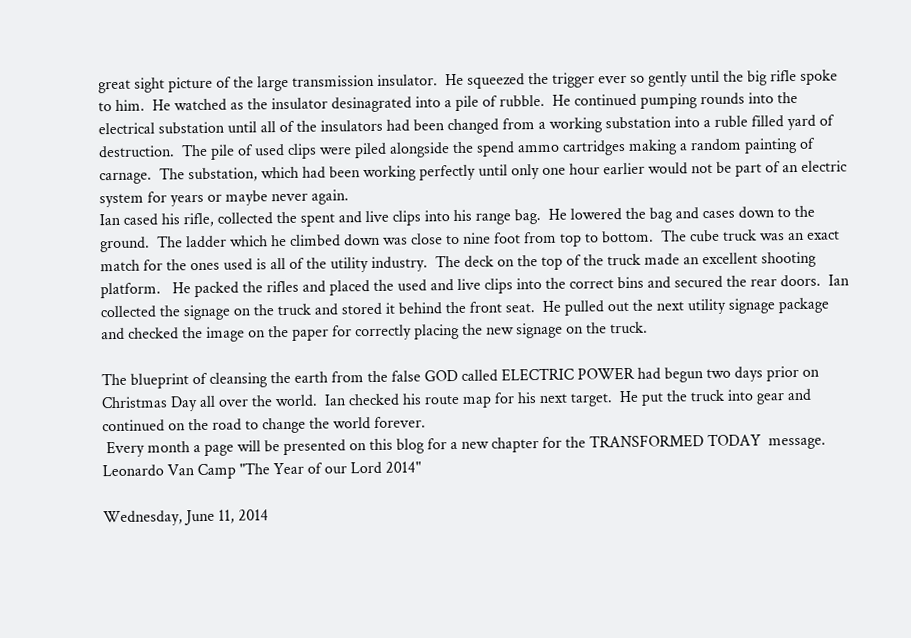great sight picture of the large transmission insulator.  He squeezed the trigger ever so gently until the big rifle spoke to him.  He watched as the insulator desinagrated into a pile of rubble.  He continued pumping rounds into the electrical substation until all of the insulators had been changed from a working substation into a ruble filled yard of destruction.  The pile of used clips were piled alongside the spend ammo cartridges making a random painting of carnage.  The substation, which had been working perfectly until only one hour earlier would not be part of an electric system for years or maybe never again.
Ian cased his rifle, collected the spent and live clips into his range bag.  He lowered the bag and cases down to the ground.  The ladder which he climbed down was close to nine foot from top to bottom.  The cube truck was an exact match for the ones used is all of the utility industry.  The deck on the top of the truck made an excellent shooting platform.   He packed the rifles and placed the used and live clips into the correct bins and secured the rear doors.  Ian collected the signage on the truck and stored it behind the front seat.  He pulled out the next utility signage package and checked the image on the paper for correctly placing the new signage on the truck.

The blueprint of cleansing the earth from the false GOD called ELECTRIC POWER had begun two days prior on Christmas Day all over the world.  Ian checked his route map for his next target.  He put the truck into gear and continued on the road to change the world forever.
 Every month a page will be presented on this blog for a new chapter for the TRANSFORMED TODAY  message.         Leonardo Van Camp "The Year of our Lord 2014"

Wednesday, June 11, 2014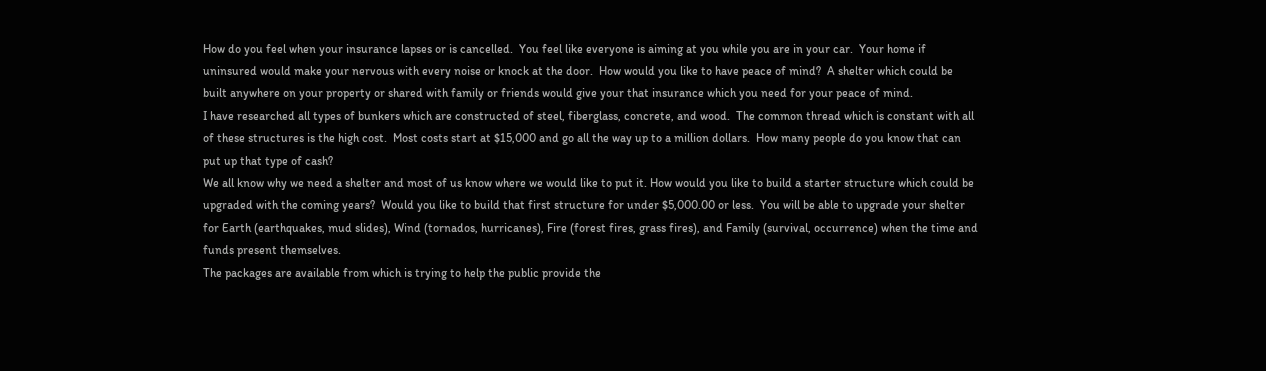How do you feel when your insurance lapses or is cancelled.  You feel like everyone is aiming at you while you are in your car.  Your home if uninsured would make your nervous with every noise or knock at the door.  How would you like to have peace of mind?  A shelter which could be built anywhere on your property or shared with family or friends would give your that insurance which you need for your peace of mind.
I have researched all types of bunkers which are constructed of steel, fiberglass, concrete, and wood.  The common thread which is constant with all of these structures is the high cost.  Most costs start at $15,000 and go all the way up to a million dollars.  How many people do you know that can put up that type of cash?
We all know why we need a shelter and most of us know where we would like to put it. How would you like to build a starter structure which could be upgraded with the coming years?  Would you like to build that first structure for under $5,000.00 or less.  You will be able to upgrade your shelter for Earth (earthquakes, mud slides), Wind (tornados, hurricanes), Fire (forest fires, grass fires), and Family (survival, occurrence) when the time and funds present themselves.
The packages are available from which is trying to help the public provide the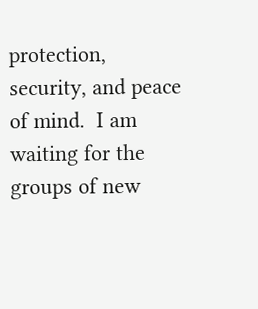protection, security, and peace of mind.  I am waiting for the groups of new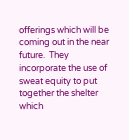offerings which will be coming out in the near future.  They incorporate the use of sweat equity to put together the shelter which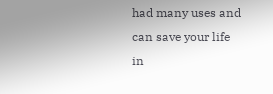had many uses and can save your life in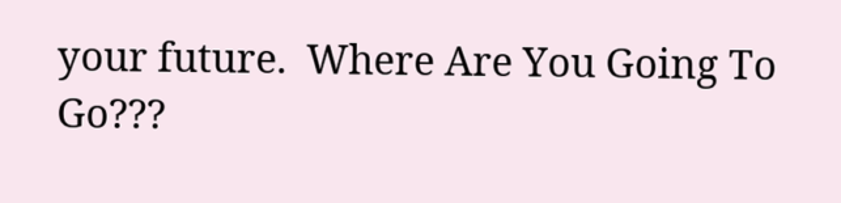your future.  Where Are You Going To Go???